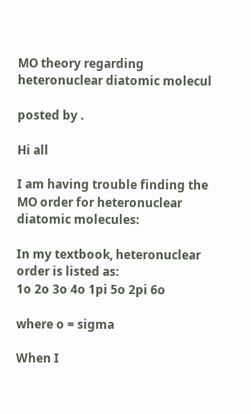MO theory regarding heteronuclear diatomic molecul

posted by .

Hi all

I am having trouble finding the MO order for heteronuclear diatomic molecules:

In my textbook, heteronuclear order is listed as:
1o 2o 3o 4o 1pi 5o 2pi 6o

where o = sigma

When I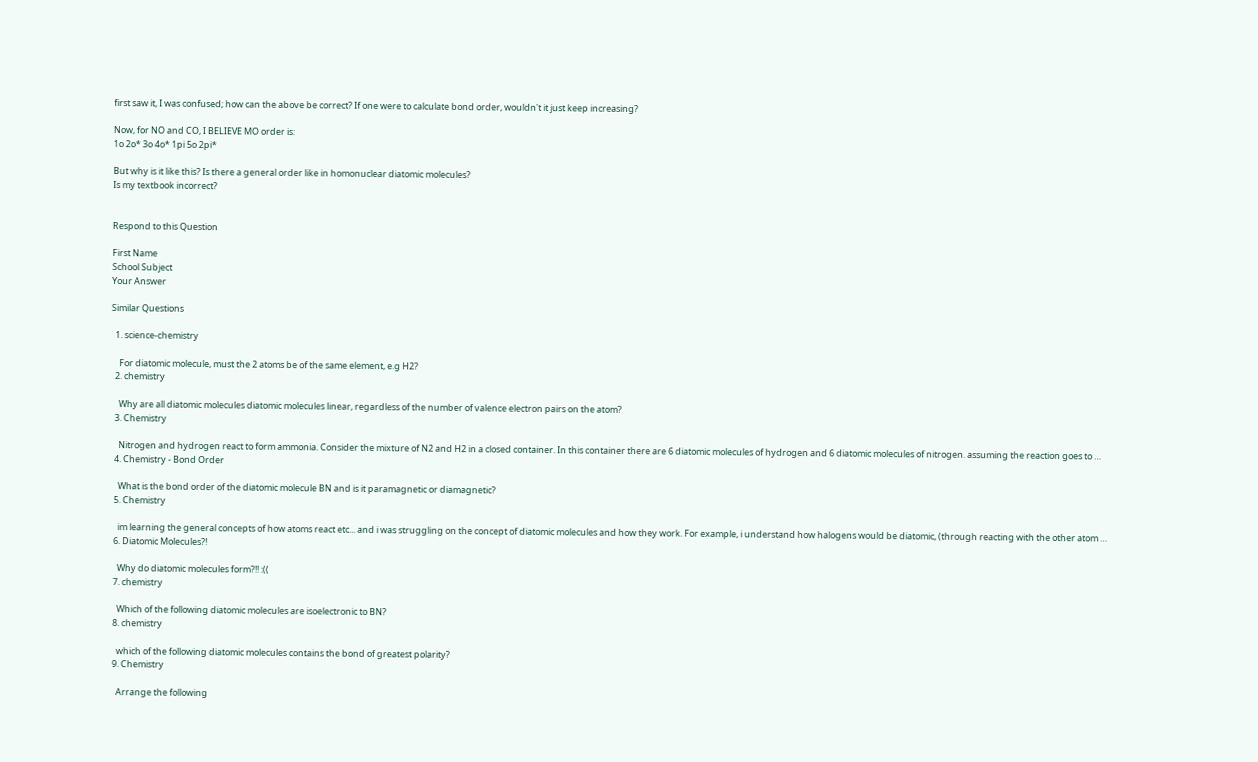first saw it, I was confused; how can the above be correct? If one were to calculate bond order, wouldn't it just keep increasing?

Now, for NO and CO, I BELIEVE MO order is:
1o 2o* 3o 4o* 1pi 5o 2pi*

But why is it like this? Is there a general order like in homonuclear diatomic molecules?
Is my textbook incorrect?


Respond to this Question

First Name
School Subject
Your Answer

Similar Questions

  1. science-chemistry

    For diatomic molecule, must the 2 atoms be of the same element, e.g H2?
  2. chemistry

    Why are all diatomic molecules diatomic molecules linear, regardless of the number of valence electron pairs on the atom?
  3. Chemistry

    Nitrogen and hydrogen react to form ammonia. Consider the mixture of N2 and H2 in a closed container. In this container there are 6 diatomic molecules of hydrogen and 6 diatomic molecules of nitrogen. assuming the reaction goes to …
  4. Chemistry - Bond Order

    What is the bond order of the diatomic molecule BN and is it paramagnetic or diamagnetic?
  5. Chemistry

    im learning the general concepts of how atoms react etc... and i was struggling on the concept of diatomic molecules and how they work. For example, i understand how halogens would be diatomic, (through reacting with the other atom …
  6. Diatomic Molecules?!

    Why do diatomic molecules form?!! :((
  7. chemistry

    Which of the following diatomic molecules are isoelectronic to BN?
  8. chemistry

    which of the following diatomic molecules contains the bond of greatest polarity?
  9. Chemistry

    Arrange the following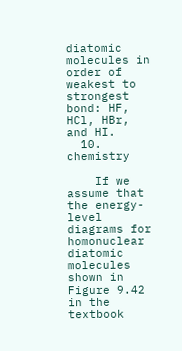diatomic molecules in order of weakest to strongest bond: HF, HCl, HBr, and HI.
  10. chemistry

    If we assume that the energy-level diagrams for homonuclear diatomic molecules shown in Figure 9.42 in the textbook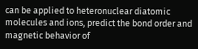can be applied to heteronuclear diatomic molecules and ions, predict the bond order and magnetic behavior of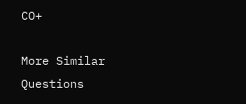CO+

More Similar Questions